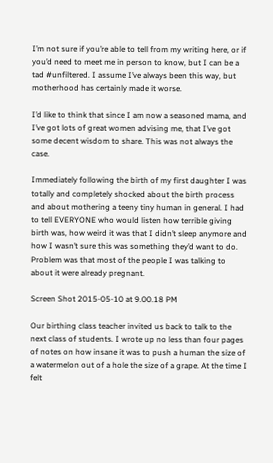I’m not sure if you’re able to tell from my writing here, or if you’d need to meet me in person to know, but I can be a tad #unfiltered. I assume I’ve always been this way, but motherhood has certainly made it worse.

I’d like to think that since I am now a seasoned mama, and I’ve got lots of great women advising me, that I’ve got some decent wisdom to share. This was not always the case.

Immediately following the birth of my first daughter I was totally and completely shocked about the birth process and about mothering a teeny tiny human in general. I had to tell EVERYONE who would listen how terrible giving birth was, how weird it was that I didn’t sleep anymore and how I wasn’t sure this was something they’d want to do. Problem was that most of the people I was talking to about it were already pregnant.

Screen Shot 2015-05-10 at 9.00.18 PM

Our birthing class teacher invited us back to talk to the next class of students. I wrote up no less than four pages of notes on how insane it was to push a human the size of a watermelon out of a hole the size of a grape. At the time I felt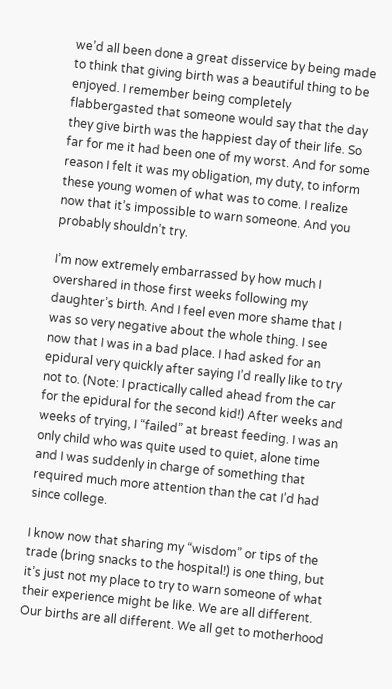we’d all been done a great disservice by being made to think that giving birth was a beautiful thing to be enjoyed. I remember being completely flabbergasted that someone would say that the day they give birth was the happiest day of their life. So far for me it had been one of my worst. And for some reason I felt it was my obligation, my duty, to inform these young women of what was to come. I realize now that it’s impossible to warn someone. And you probably shouldn’t try.

I’m now extremely embarrassed by how much I overshared in those first weeks following my daughter’s birth. And I feel even more shame that I was so very negative about the whole thing. I see now that I was in a bad place. I had asked for an epidural very quickly after saying I’d really like to try not to. (Note: I practically called ahead from the car for the epidural for the second kid!) After weeks and weeks of trying, I “failed” at breast feeding. I was an only child who was quite used to quiet, alone time and I was suddenly in charge of something that required much more attention than the cat I’d had since college.

I know now that sharing my “wisdom” or tips of the trade (bring snacks to the hospital!) is one thing, but it’s just not my place to try to warn someone of what their experience might be like. We are all different. Our births are all different. We all get to motherhood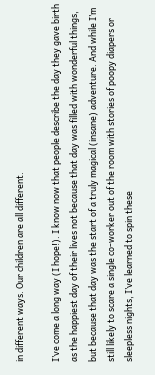in different ways. Our children are all different.

I’ve come a long way (I hope!). I know now that people describe the day they gave birth as the happiest day of their lives not because that day was filled with wonderful things, but because that day was the start of a truly magical (insane) adventure. And while I’m still likely to scare a single co-worker out of the room with stories of poopy diapers or sleepless nights, I’ve learned to spin these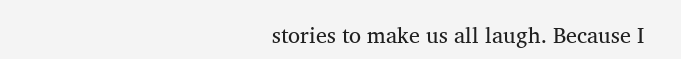stories to make us all laugh. Because I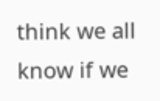think we all know if we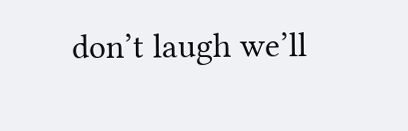don’t laugh we’ll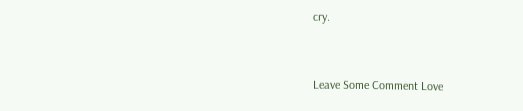cry.


Leave Some Comment Love